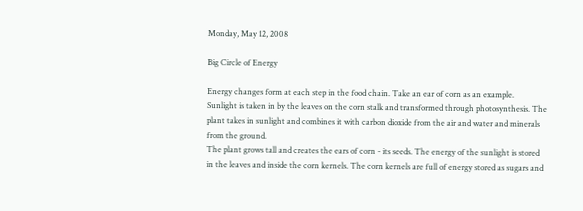Monday, May 12, 2008

Big Circle of Energy

Energy changes form at each step in the food chain. Take an ear of corn as an example.
Sunlight is taken in by the leaves on the corn stalk and transformed through photosynthesis. The plant takes in sunlight and combines it with carbon dioxide from the air and water and minerals from the ground.
The plant grows tall and creates the ears of corn - its seeds. The energy of the sunlight is stored in the leaves and inside the corn kernels. The corn kernels are full of energy stored as sugars and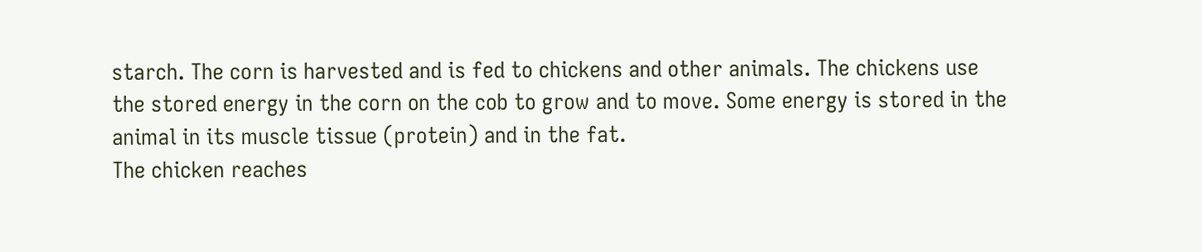starch. The corn is harvested and is fed to chickens and other animals. The chickens use the stored energy in the corn on the cob to grow and to move. Some energy is stored in the animal in its muscle tissue (protein) and in the fat.
The chicken reaches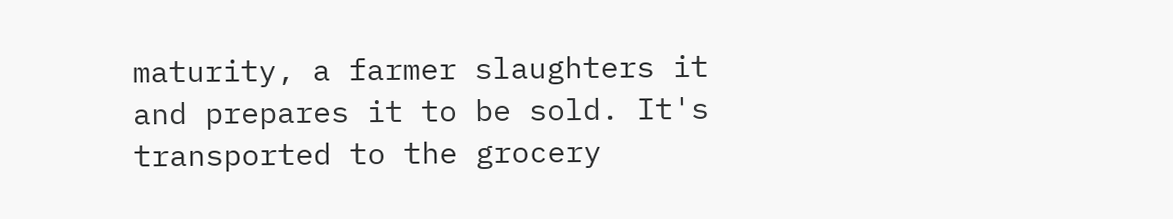maturity, a farmer slaughters it and prepares it to be sold. It's transported to the grocery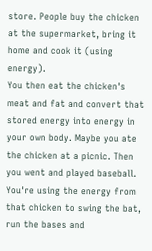store. People buy the chicken at the supermarket, bring it home and cook it (using energy).
You then eat the chicken's meat and fat and convert that stored energy into energy in your own body. Maybe you ate the chicken at a picnic. Then you went and played baseball. You're using the energy from that chicken to swing the bat, run the bases and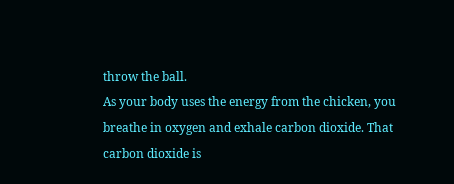throw the ball.
As your body uses the energy from the chicken, you breathe in oxygen and exhale carbon dioxide. That carbon dioxide is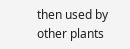then used by other plants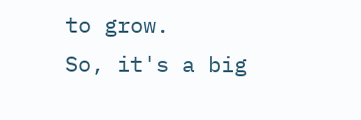to grow.
So, it's a big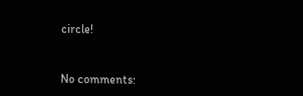circle!


No comments: